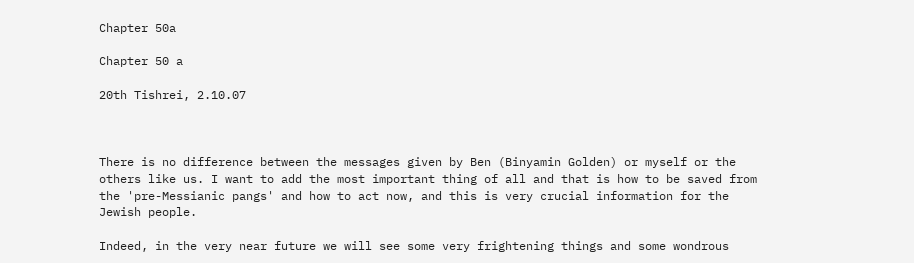Chapter 50a

Chapter 50 a

20th Tishrei, 2.10.07



There is no difference between the messages given by Ben (Binyamin Golden) or myself or the others like us. I want to add the most important thing of all and that is how to be saved from the 'pre-Messianic pangs' and how to act now, and this is very crucial information for the Jewish people.

Indeed, in the very near future we will see some very frightening things and some wondrous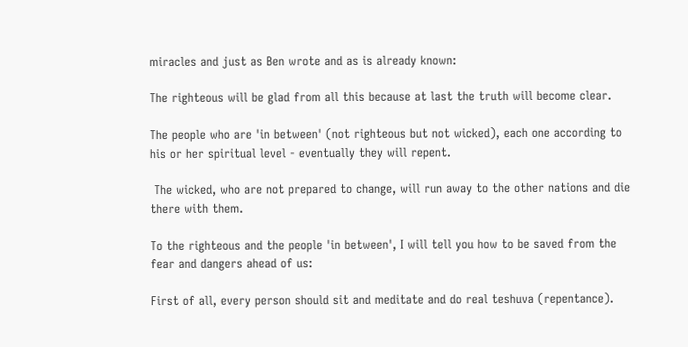miracles and just as Ben wrote and as is already known:

The righteous will be glad from all this because at last the truth will become clear.

The people who are 'in between' (not righteous but not wicked), each one according to his or her spiritual level - eventually they will repent.

 The wicked, who are not prepared to change, will run away to the other nations and die there with them.

To the righteous and the people 'in between', I will tell you how to be saved from the fear and dangers ahead of us:

First of all, every person should sit and meditate and do real teshuva (repentance).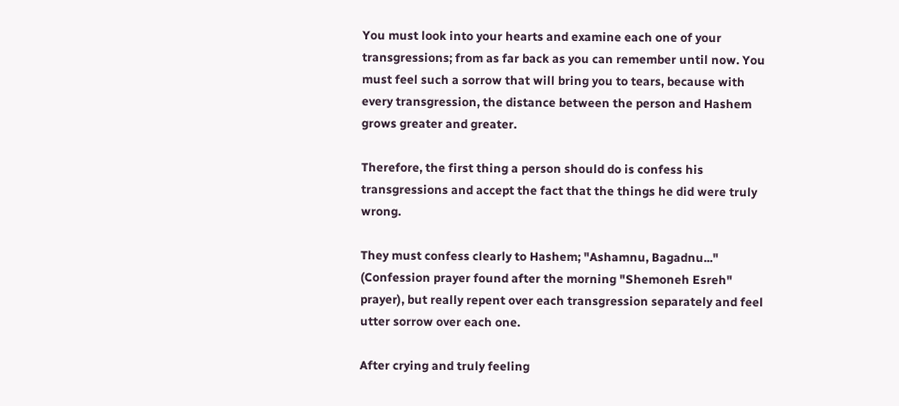You must look into your hearts and examine each one of your transgressions; from as far back as you can remember until now. You must feel such a sorrow that will bring you to tears, because with every transgression, the distance between the person and Hashem grows greater and greater.

Therefore, the first thing a person should do is confess his transgressions and accept the fact that the things he did were truly wrong.

They must confess clearly to Hashem; "Ashamnu, Bagadnu..." (Confession prayer found after the morning "Shemoneh Esreh" prayer), but really repent over each transgression separately and feel utter sorrow over each one.

After crying and truly feeling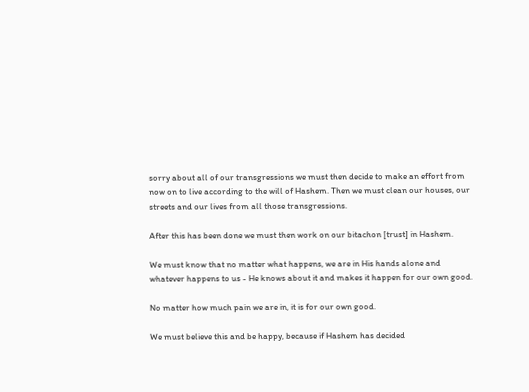sorry about all of our transgressions we must then decide to make an effort from now on to live according to the will of Hashem. Then we must clean our houses, our streets and our lives from all those transgressions.

After this has been done we must then work on our bitachon [trust] in Hashem.

We must know that no matter what happens, we are in His hands alone and whatever happens to us - He knows about it and makes it happen for our own good.

No matter how much pain we are in, it is for our own good.

We must believe this and be happy, because if Hashem has decided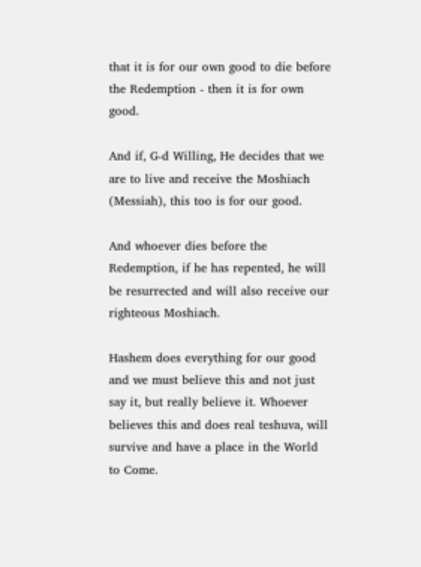that it is for our own good to die before the Redemption - then it is for own good.

And if, G-d Willing, He decides that we are to live and receive the Moshiach (Messiah), this too is for our good.

And whoever dies before the Redemption, if he has repented, he will be resurrected and will also receive our righteous Moshiach.

Hashem does everything for our good and we must believe this and not just say it, but really believe it. Whoever believes this and does real teshuva, will survive and have a place in the World to Come.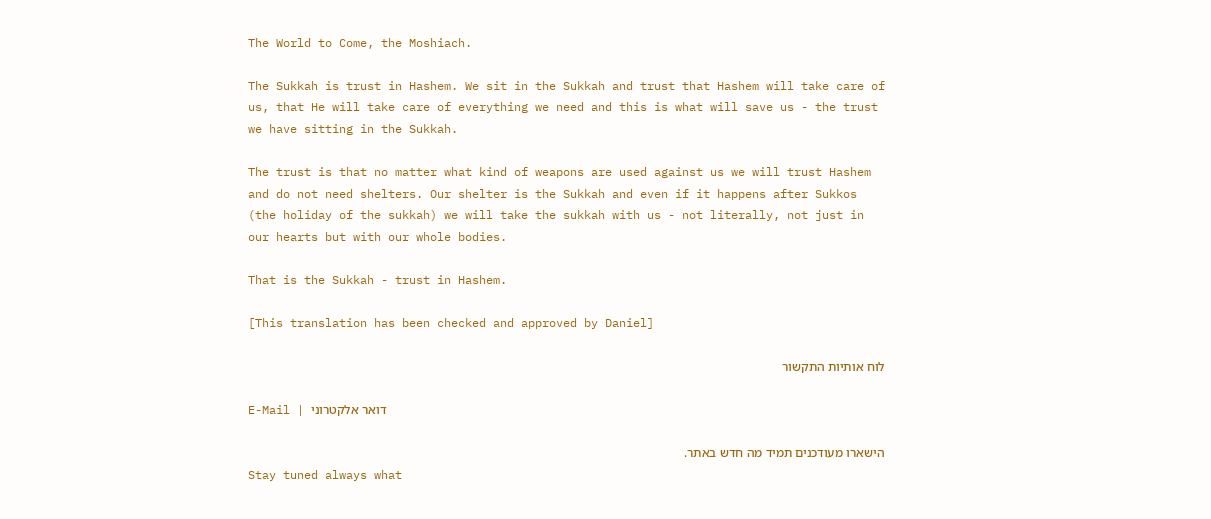The World to Come, the Moshiach.

The Sukkah is trust in Hashem. We sit in the Sukkah and trust that Hashem will take care of us, that He will take care of everything we need and this is what will save us - the trust we have sitting in the Sukkah.

The trust is that no matter what kind of weapons are used against us we will trust Hashem and do not need shelters. Our shelter is the Sukkah and even if it happens after Sukkos (the holiday of the sukkah) we will take the sukkah with us - not literally, not just in our hearts but with our whole bodies.

That is the Sukkah - trust in Hashem.

[This translation has been checked and approved by Daniel]

לוח אותיות התקשור

E-Mail | דואר אלקטרוני

הישארו מעודכנים תמיד מה חדש באתר.
Stay tuned always what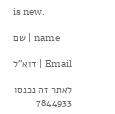is new.

שם | name

דוא"ל | Email

לאתר זה נכנסו 7844933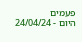פעמים
היום - 24/04/24